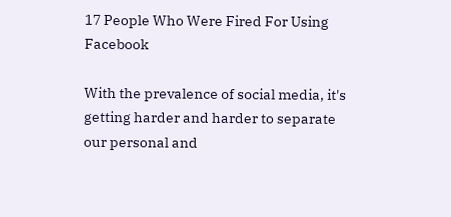17 People Who Were Fired For Using Facebook

With the prevalence of social media, it's getting harder and harder to separate our personal and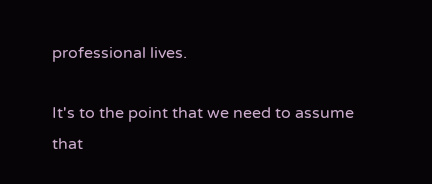professional lives.

It's to the point that we need to assume that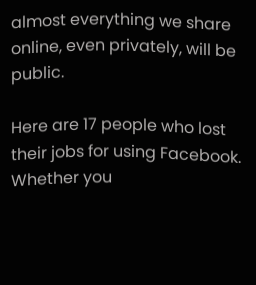almost everything we share online, even privately, will be public.

Here are 17 people who lost their jobs for using Facebook. Whether you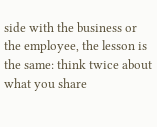side with the business or the employee, the lesson is the same: think twice about what you share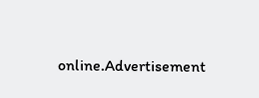online.Advertisement